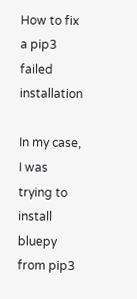How to fix a pip3 failed installation

In my case, I was trying to install bluepy from pip3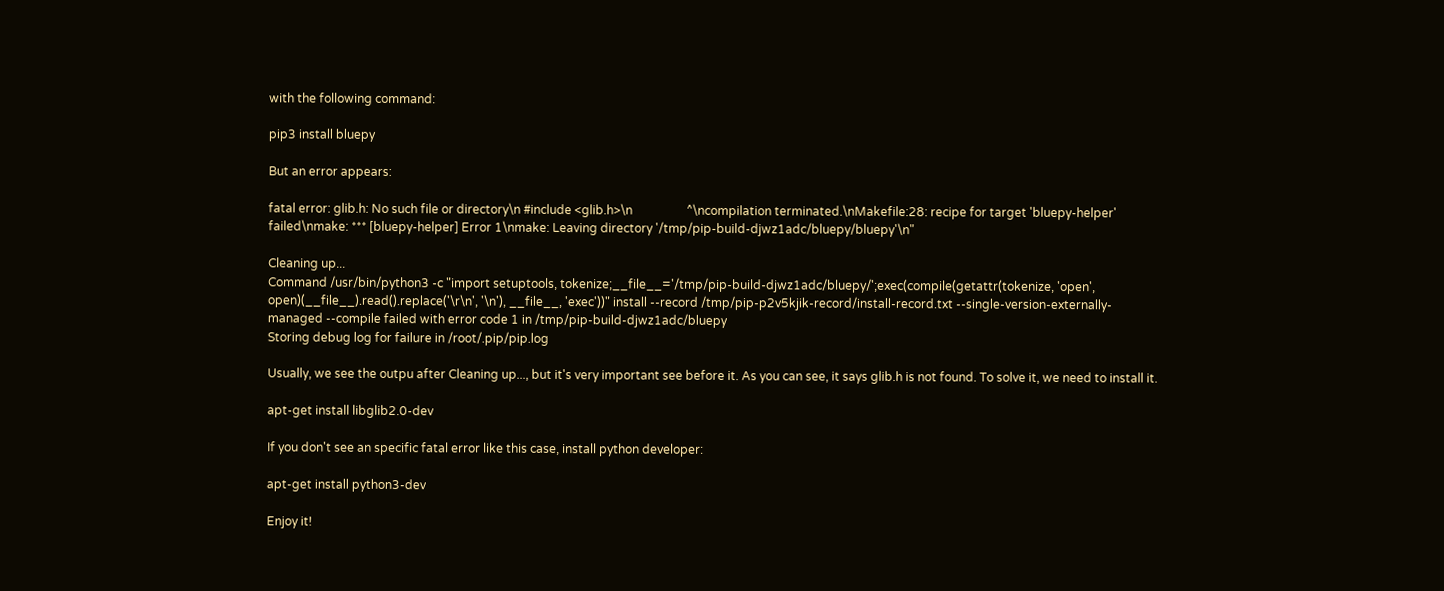with the following command:

pip3 install bluepy

But an error appears:

fatal error: glib.h: No such file or directory\n #include <glib.h>\n                  ^\ncompilation terminated.\nMakefile:28: recipe for target 'bluepy-helper' failed\nmake: *** [bluepy-helper] Error 1\nmake: Leaving directory '/tmp/pip-build-djwz1adc/bluepy/bluepy'\n"

Cleaning up...
Command /usr/bin/python3 -c "import setuptools, tokenize;__file__='/tmp/pip-build-djwz1adc/bluepy/';exec(compile(getattr(tokenize, 'open', open)(__file__).read().replace('\r\n', '\n'), __file__, 'exec'))" install --record /tmp/pip-p2v5kjik-record/install-record.txt --single-version-externally-managed --compile failed with error code 1 in /tmp/pip-build-djwz1adc/bluepy
Storing debug log for failure in /root/.pip/pip.log

Usually, we see the outpu after Cleaning up..., but it's very important see before it. As you can see, it says glib.h is not found. To solve it, we need to install it.

apt-get install libglib2.0-dev

If you don't see an specific fatal error like this case, install python developer:

apt-get install python3-dev

Enjoy it!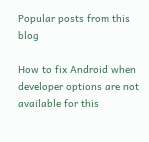Popular posts from this blog

How to fix Android when developer options are not available for this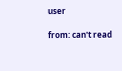user

from: can't read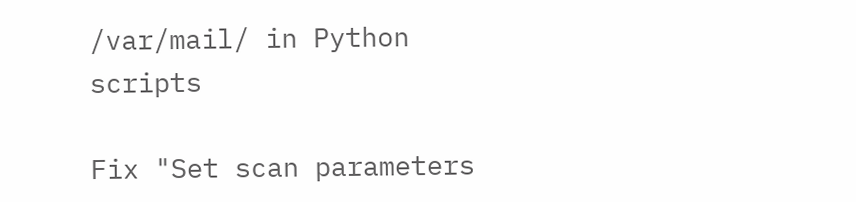/var/mail/ in Python scripts

Fix "Set scan parameters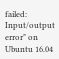failed: Input/output error" on Ubuntu 16.04